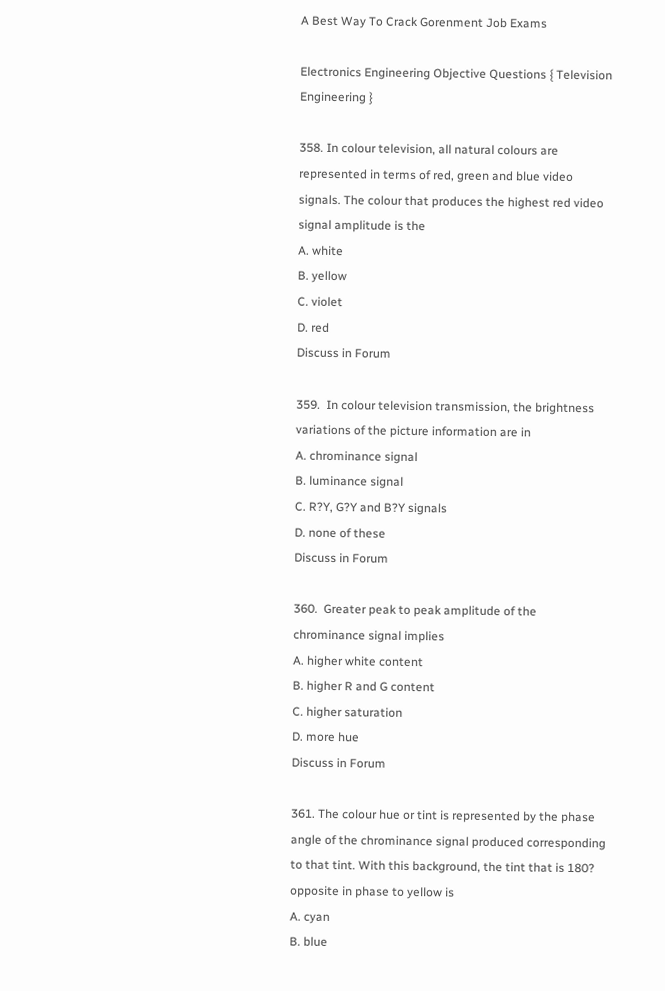A Best Way To Crack Gorenment Job Exams

Electronics Engineering Objective Questions { Television Engineering }

358. In colour television, all natural colours are represented in terms of red, green and blue video signals. The colour that produces the highest red video signal amplitude is the
A. white
B. yellow
C. violet
D. red
Discuss in Forum

359.  In colour television transmission, the brightness variations of the picture information are in
A. chrominance signal
B. luminance signal
C. R?Y, G?Y and B?Y signals
D. none of these
Discuss in Forum

360.  Greater peak to peak amplitude of the chrominance signal implies
A. higher white content
B. higher R and G content
C. higher saturation
D. more hue
Discuss in Forum

361. The colour hue or tint is represented by the phase angle of the chrominance signal produced corresponding to that tint. With this background, the tint that is 180? opposite in phase to yellow is
A. cyan
B. blue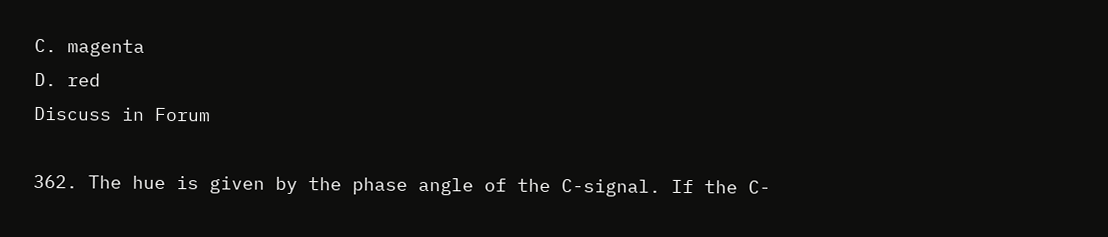C. magenta
D. red
Discuss in Forum

362. The hue is given by the phase angle of the C-signal. If the C-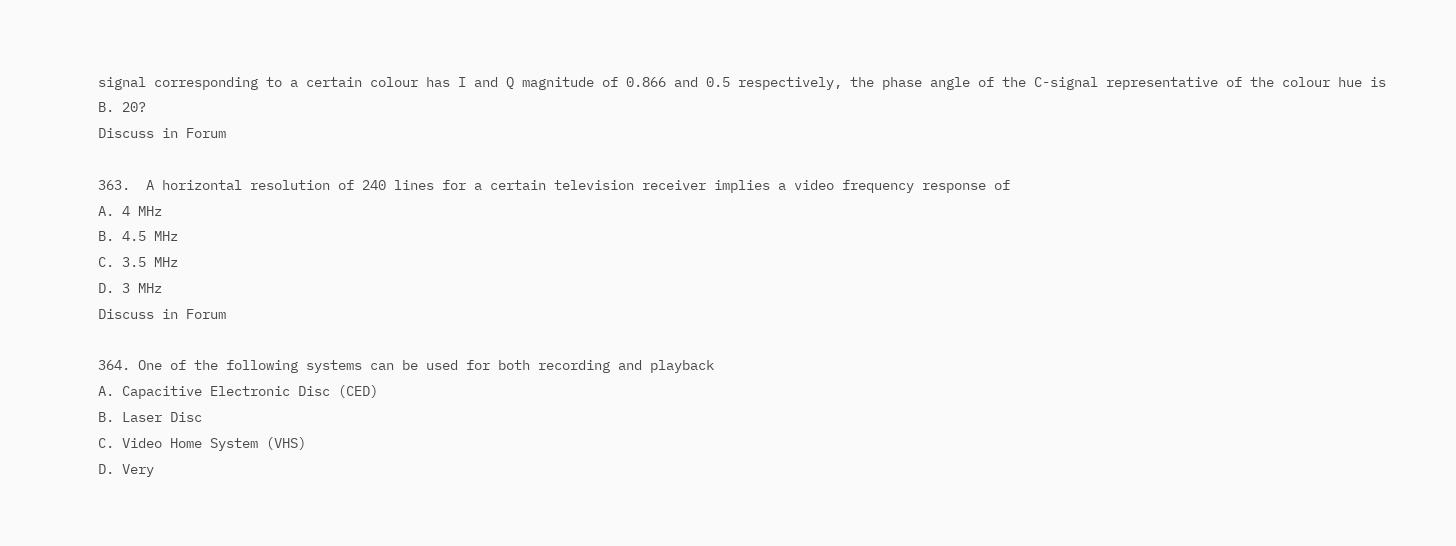signal corresponding to a certain colour has I and Q magnitude of 0.866 and 0.5 respectively, the phase angle of the C-signal representative of the colour hue is
B. 20?
Discuss in Forum

363.  A horizontal resolution of 240 lines for a certain television receiver implies a video frequency response of
A. 4 MHz
B. 4.5 MHz
C. 3.5 MHz
D. 3 MHz
Discuss in Forum

364. One of the following systems can be used for both recording and playback
A. Capacitive Electronic Disc (CED)
B. Laser Disc
C. Video Home System (VHS)
D. Very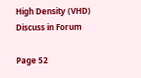High Density (VHD)
Discuss in Forum

Page 52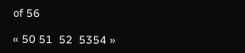of 56

« 50 51  52  5354 »